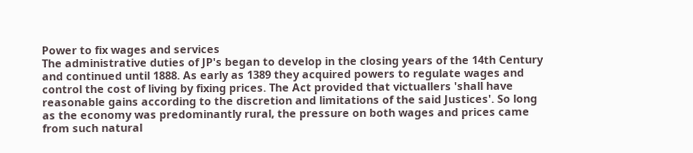Power to fix wages and services
The administrative duties of JP's began to develop in the closing years of the 14th Century and continued until 1888. As early as 1389 they acquired powers to regulate wages and control the cost of living by fixing prices. The Act provided that victuallers 'shall have reasonable gains according to the discretion and limitations of the said Justices'. So long as the economy was predominantly rural, the pressure on both wages and prices came from such natural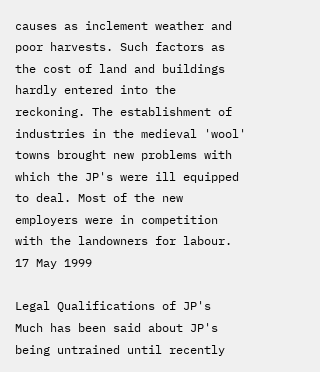causes as inclement weather and poor harvests. Such factors as the cost of land and buildings hardly entered into the reckoning. The establishment of industries in the medieval 'wool' towns brought new problems with which the JP's were ill equipped to deal. Most of the new employers were in competition with the landowners for labour.
17 May 1999

Legal Qualifications of JP's
Much has been said about JP's being untrained until recently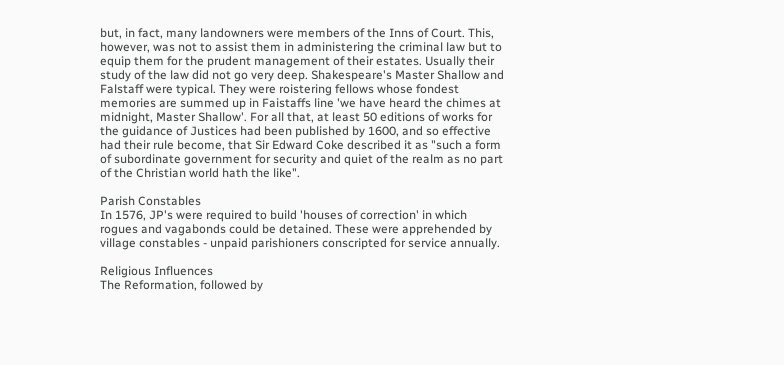but, in fact, many landowners were members of the Inns of Court. This, however, was not to assist them in administering the criminal law but to equip them for the prudent management of their estates. Usually their study of the law did not go very deep. Shakespeare's Master Shallow and Falstaff were typical. They were roistering fellows whose fondest memories are summed up in Faistaffs line 'we have heard the chimes at midnight, Master Shallow'. For all that, at least 50 editions of works for the guidance of Justices had been published by 1600, and so effective had their rule become, that Sir Edward Coke described it as "such a form of subordinate government for security and quiet of the realm as no part of the Christian world hath the like".

Parish Constables
In 1576, JP's were required to build 'houses of correction' in which rogues and vagabonds could be detained. These were apprehended by village constables - unpaid parishioners conscripted for service annually.

Religious Influences
The Reformation, followed by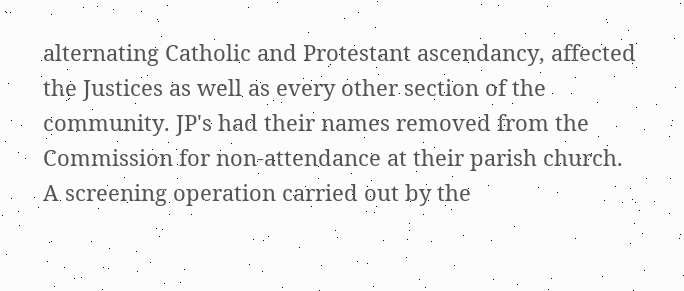alternating Catholic and Protestant ascendancy, affected the Justices as well as every other section of the community. JP's had their names removed from the Commission for non-attendance at their parish church. A screening operation carried out by the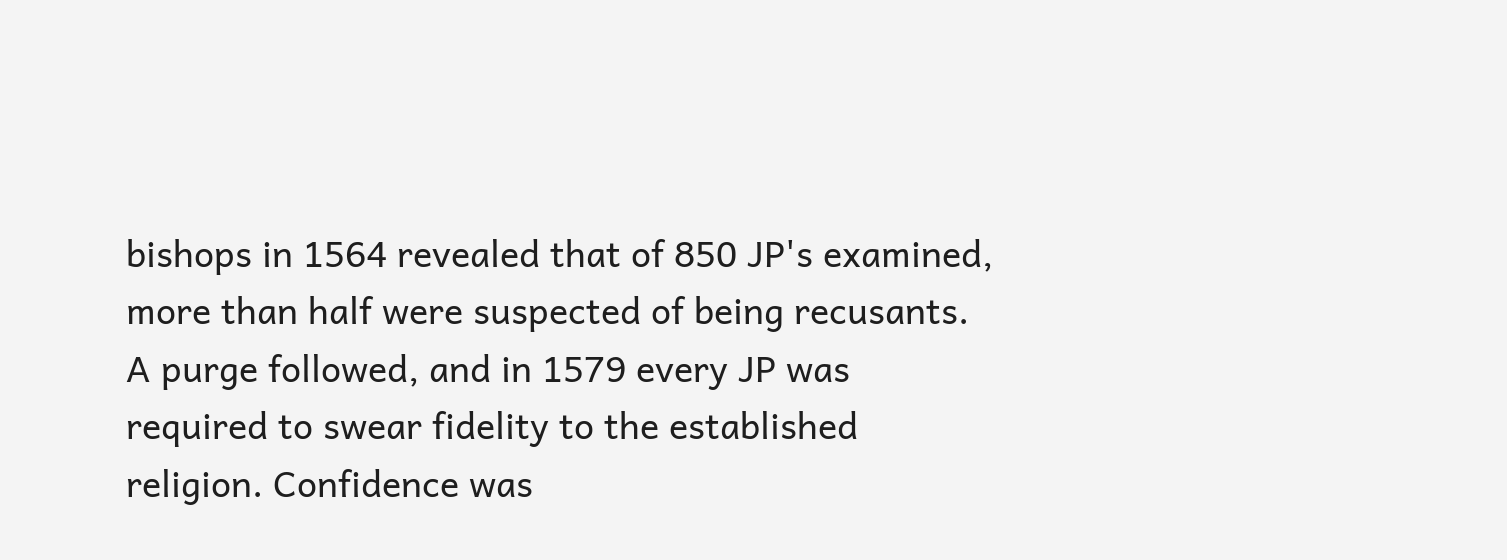bishops in 1564 revealed that of 850 JP's examined, more than half were suspected of being recusants. A purge followed, and in 1579 every JP was required to swear fidelity to the established religion. Confidence was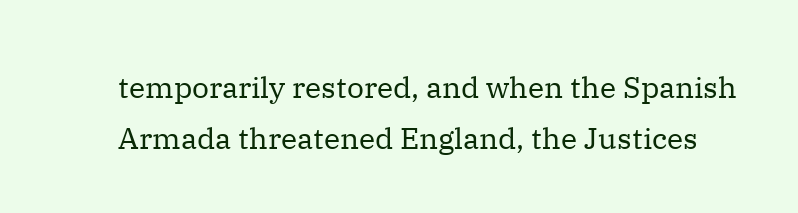temporarily restored, and when the Spanish Armada threatened England, the Justices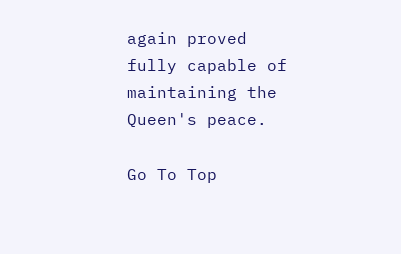again proved fully capable of maintaining the Queen's peace.

Go To Top